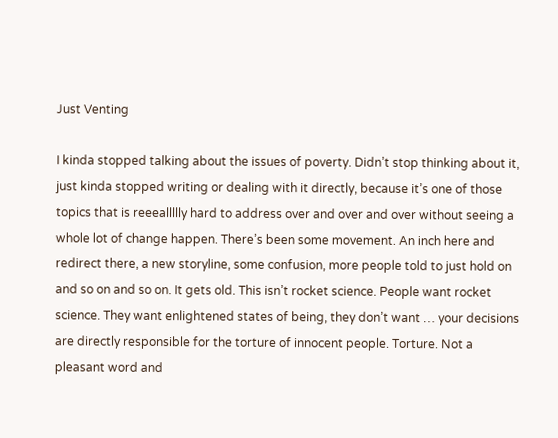Just Venting

I kinda stopped talking about the issues of poverty. Didn’t stop thinking about it, just kinda stopped writing or dealing with it directly, because it’s one of those topics that is reeeallllly hard to address over and over and over without seeing a whole lot of change happen. There’s been some movement. An inch here and redirect there, a new storyline, some confusion, more people told to just hold on and so on and so on. It gets old. This isn’t rocket science. People want rocket science. They want enlightened states of being, they don’t want … your decisions are directly responsible for the torture of innocent people. Torture. Not a pleasant word and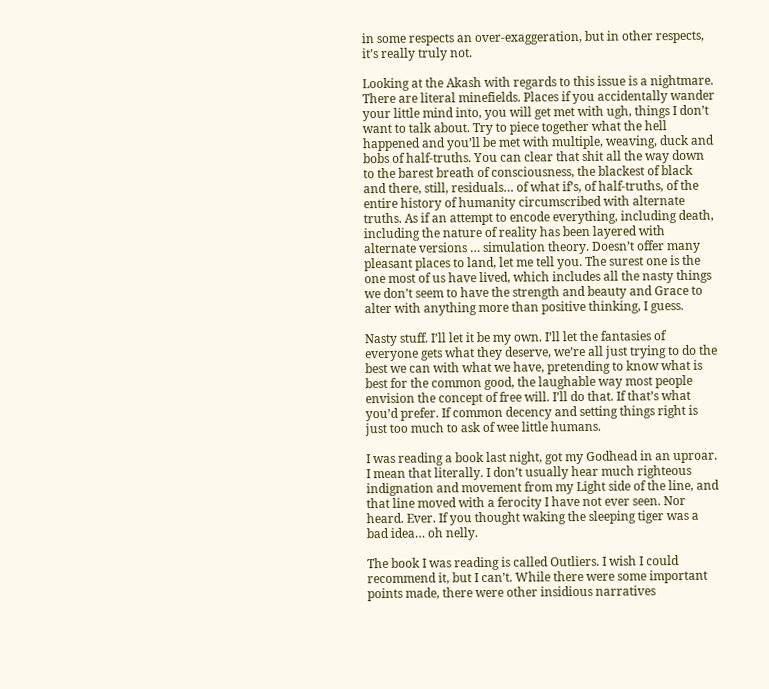in some respects an over-exaggeration, but in other respects, it’s really truly not.

Looking at the Akash with regards to this issue is a nightmare. There are literal minefields. Places if you accidentally wander your little mind into, you will get met with ugh, things I don’t want to talk about. Try to piece together what the hell happened and you’ll be met with multiple, weaving, duck and bobs of half-truths. You can clear that shit all the way down to the barest breath of consciousness, the blackest of black and there, still, residuals… of what if’s, of half-truths, of the entire history of humanity circumscribed with alternate truths. As if an attempt to encode everything, including death, including the nature of reality has been layered with alternate versions … simulation theory. Doesn’t offer many pleasant places to land, let me tell you. The surest one is the one most of us have lived, which includes all the nasty things we don’t seem to have the strength and beauty and Grace to alter with anything more than positive thinking, I guess.

Nasty stuff. I’ll let it be my own. I’ll let the fantasies of everyone gets what they deserve, we’re all just trying to do the best we can with what we have, pretending to know what is best for the common good, the laughable way most people envision the concept of free will. I’ll do that. If that’s what you’d prefer. If common decency and setting things right is just too much to ask of wee little humans.

I was reading a book last night, got my Godhead in an uproar. I mean that literally. I don’t usually hear much righteous indignation and movement from my Light side of the line, and that line moved with a ferocity I have not ever seen. Nor heard. Ever. If you thought waking the sleeping tiger was a bad idea… oh nelly.

The book I was reading is called Outliers. I wish I could recommend it, but I can’t. While there were some important points made, there were other insidious narratives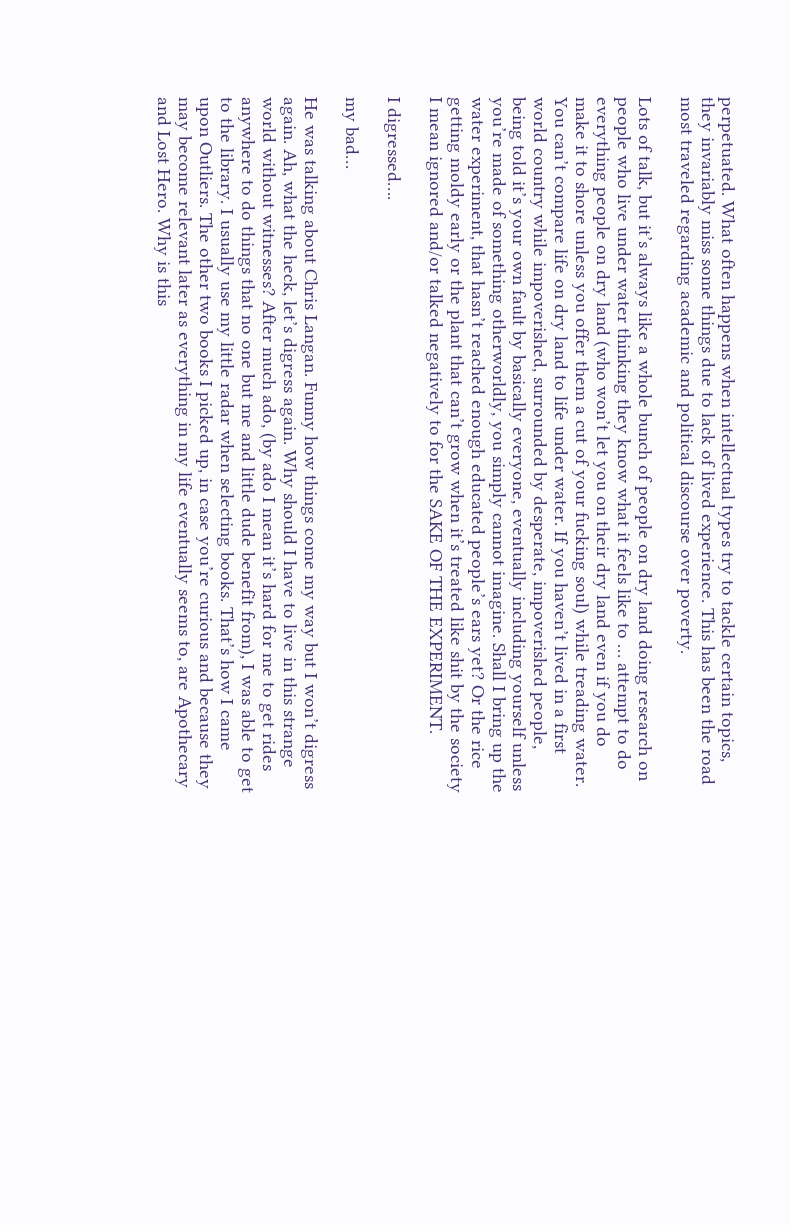perpetuated. What often happens when intellectual types try to tackle certain topics, they invariably miss some things due to lack of lived experience. This has been the road most traveled regarding academic and political discourse over poverty.

Lots of talk, but it’s always like a whole bunch of people on dry land doing research on people who live under water thinking they know what it feels like to … attempt to do everything people on dry land (who won’t let you on their dry land even if you do make it to shore unless you offer them a cut of your fucking soul) while treading water. You can’t compare life on dry land to life under water. If you haven’t lived in a first world country while impoverished, surrounded by desperate, impoverished people, being told it’s your own fault by basically everyone, eventually including yourself unless you’re made of something otherworldly, you simply cannot imagine. Shall I bring up the water experiment, that hasn’t reached enough educated people’s ears yet? Or the rice getting moldy early or the plant that can’t grow when it’s treated like shit by the society I mean ignored and/or talked negatively to for the SAKE OF THE EXPERIMENT.

I digressed….

my bad…

He was talking about Chris Langan. Funny how things come my way but I won’t digress again. Ah, what the heck, let’s digress again. Why should I have to live in this strange world without witnesses? After much ado, (by ado I mean it’s hard for me to get rides anywhere to do things that no one but me and little dude benefit from), I was able to get to the library. I usually use my little radar when selecting books. That’s how I came upon Outliers. The other two books I picked up, in case you’re curious and because they may become relevant later as everything in my life eventually seems to, are Apothecary and Lost Hero. Why is this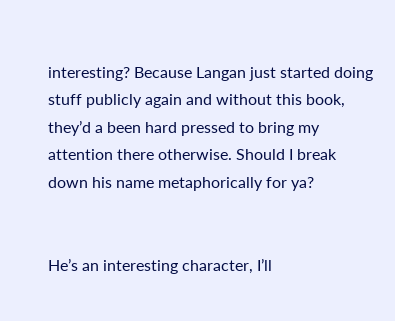interesting? Because Langan just started doing stuff publicly again and without this book, they’d a been hard pressed to bring my attention there otherwise. Should I break down his name metaphorically for ya?


He’s an interesting character, I’ll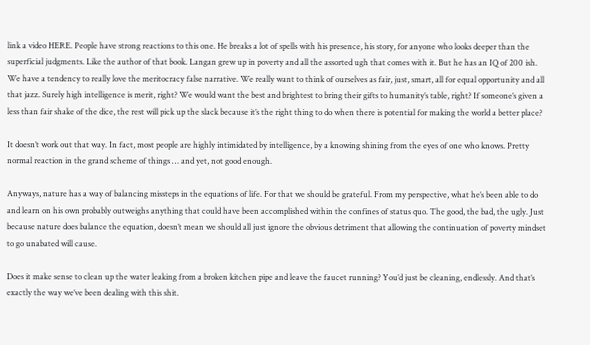link a video HERE. People have strong reactions to this one. He breaks a lot of spells with his presence, his story, for anyone who looks deeper than the superficial judgments. Like the author of that book. Langan grew up in poverty and all the assorted ugh that comes with it. But he has an IQ of 200 ish. We have a tendency to really love the meritocracy false narrative. We really want to think of ourselves as fair, just, smart, all for equal opportunity and all that jazz. Surely high intelligence is merit, right? We would want the best and brightest to bring their gifts to humanity’s table, right? If someone’s given a less than fair shake of the dice, the rest will pick up the slack because it’s the right thing to do when there is potential for making the world a better place?

It doesn’t work out that way. In fact, most people are highly intimidated by intelligence, by a knowing shining from the eyes of one who knows. Pretty normal reaction in the grand scheme of things … and yet, not good enough.

Anyways, nature has a way of balancing missteps in the equations of life. For that we should be grateful. From my perspective, what he’s been able to do and learn on his own probably outweighs anything that could have been accomplished within the confines of status quo. The good, the bad, the ugly. Just because nature does balance the equation, doesn’t mean we should all just ignore the obvious detriment that allowing the continuation of poverty mindset to go unabated will cause.

Does it make sense to clean up the water leaking from a broken kitchen pipe and leave the faucet running? You’d just be cleaning, endlessly. And that’s exactly the way we’ve been dealing with this shit.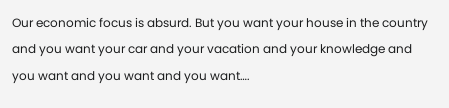Our economic focus is absurd. But you want your house in the country and you want your car and your vacation and your knowledge and you want and you want and you want….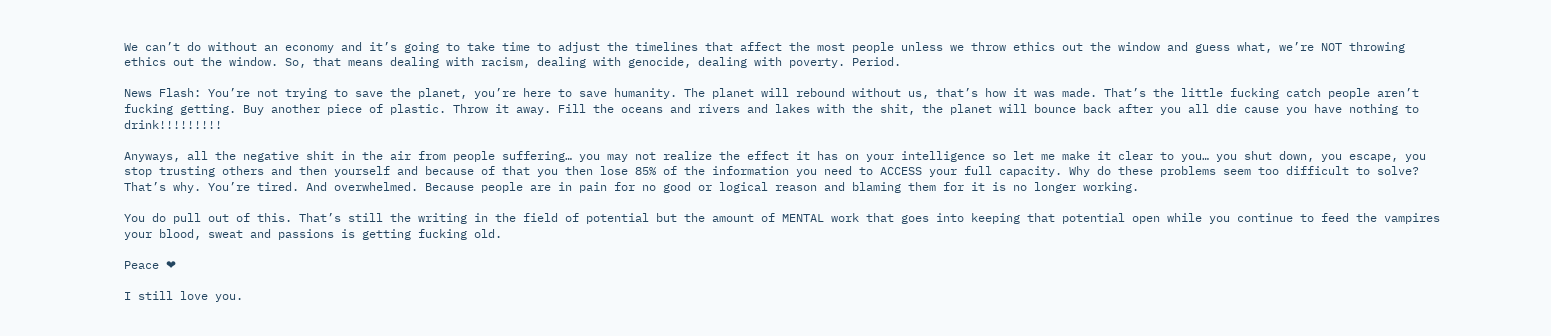We can’t do without an economy and it’s going to take time to adjust the timelines that affect the most people unless we throw ethics out the window and guess what, we’re NOT throwing ethics out the window. So, that means dealing with racism, dealing with genocide, dealing with poverty. Period.

News Flash: You’re not trying to save the planet, you’re here to save humanity. The planet will rebound without us, that’s how it was made. That’s the little fucking catch people aren’t fucking getting. Buy another piece of plastic. Throw it away. Fill the oceans and rivers and lakes with the shit, the planet will bounce back after you all die cause you have nothing to drink!!!!!!!!!

Anyways, all the negative shit in the air from people suffering… you may not realize the effect it has on your intelligence so let me make it clear to you… you shut down, you escape, you stop trusting others and then yourself and because of that you then lose 85% of the information you need to ACCESS your full capacity. Why do these problems seem too difficult to solve? That’s why. You’re tired. And overwhelmed. Because people are in pain for no good or logical reason and blaming them for it is no longer working.

You do pull out of this. That’s still the writing in the field of potential but the amount of MENTAL work that goes into keeping that potential open while you continue to feed the vampires your blood, sweat and passions is getting fucking old.

Peace ❤

I still love you.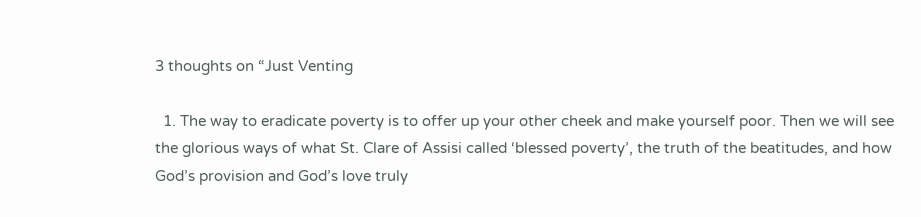3 thoughts on “Just Venting

  1. The way to eradicate poverty is to offer up your other cheek and make yourself poor. Then we will see the glorious ways of what St. Clare of Assisi called ‘blessed poverty’, the truth of the beatitudes, and how God’s provision and God’s love truly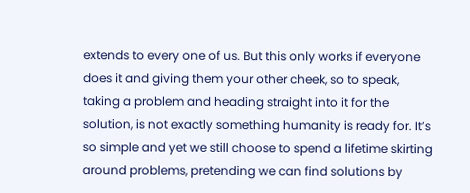extends to every one of us. But this only works if everyone does it and giving them your other cheek, so to speak, taking a problem and heading straight into it for the solution, is not exactly something humanity is ready for. It’s so simple and yet we still choose to spend a lifetime skirting around problems, pretending we can find solutions by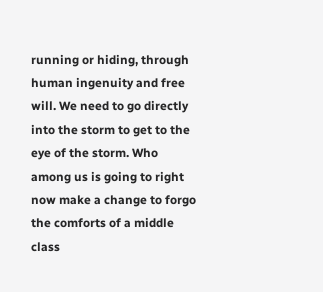running or hiding, through human ingenuity and free will. We need to go directly into the storm to get to the eye of the storm. Who among us is going to right now make a change to forgo the comforts of a middle class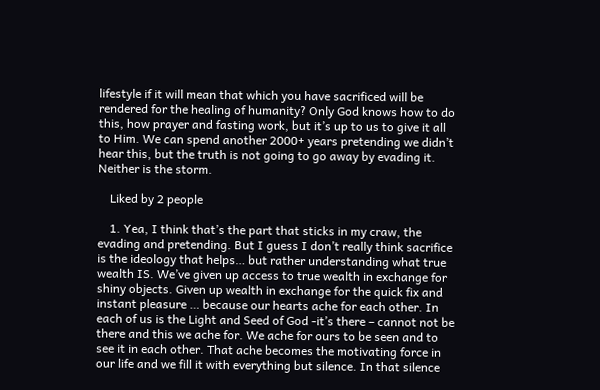lifestyle if it will mean that which you have sacrificed will be rendered for the healing of humanity? Only God knows how to do this, how prayer and fasting work, but it’s up to us to give it all to Him. We can spend another 2000+ years pretending we didn’t hear this, but the truth is not going to go away by evading it. Neither is the storm.

    Liked by 2 people

    1. Yea, I think that’s the part that sticks in my craw, the evading and pretending. But I guess I don’t really think sacrifice is the ideology that helps… but rather understanding what true wealth IS. We’ve given up access to true wealth in exchange for shiny objects. Given up wealth in exchange for the quick fix and instant pleasure … because our hearts ache for each other. In each of us is the Light and Seed of God -it’s there – cannot not be there and this we ache for. We ache for ours to be seen and to see it in each other. That ache becomes the motivating force in our life and we fill it with everything but silence. In that silence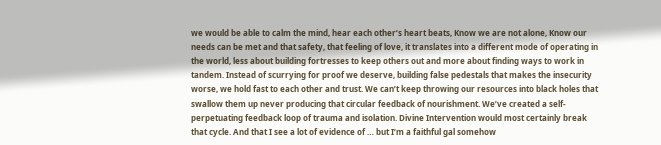we would be able to calm the mind, hear each other’s heart beats, Know we are not alone, Know our needs can be met and that safety, that feeling of love, it translates into a different mode of operating in the world, less about building fortresses to keep others out and more about finding ways to work in tandem. Instead of scurrying for proof we deserve, building false pedestals that makes the insecurity worse, we hold fast to each other and trust. We can’t keep throwing our resources into black holes that swallow them up never producing that circular feedback of nourishment. We’ve created a self-perpetuating feedback loop of trauma and isolation. Divine Intervention would most certainly break that cycle. And that I see a lot of evidence of … but I’m a faithful gal somehow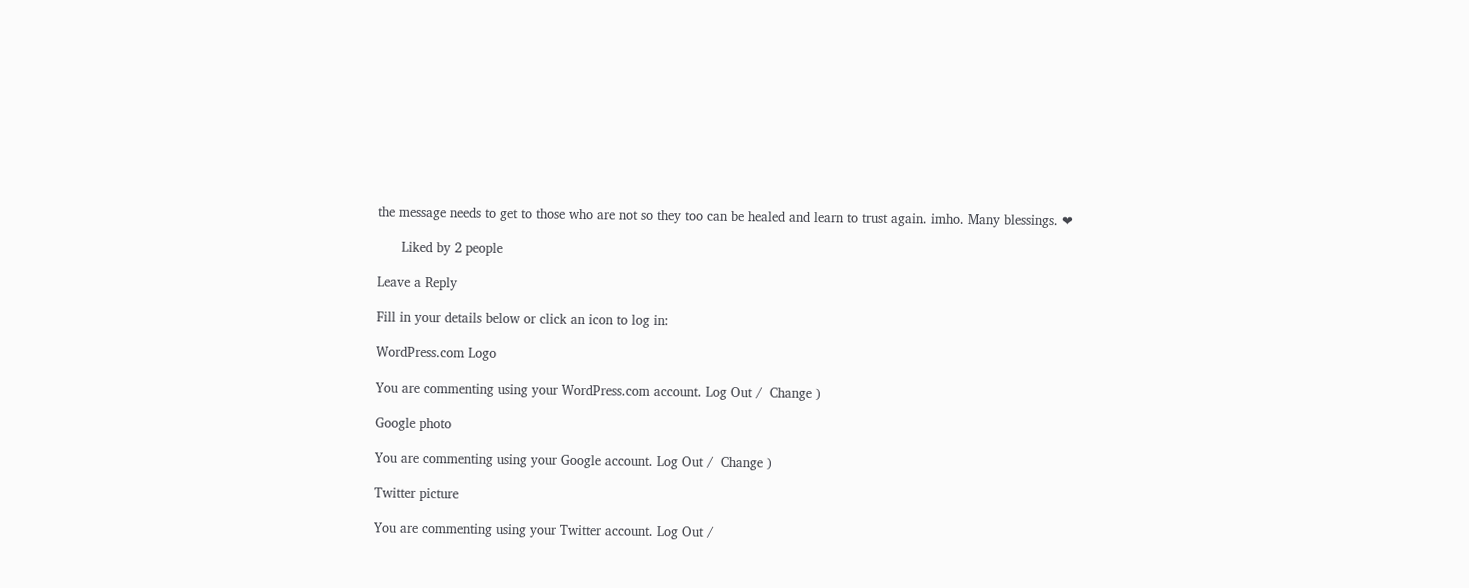the message needs to get to those who are not so they too can be healed and learn to trust again. imho. Many blessings. ❤

      Liked by 2 people

Leave a Reply

Fill in your details below or click an icon to log in:

WordPress.com Logo

You are commenting using your WordPress.com account. Log Out /  Change )

Google photo

You are commenting using your Google account. Log Out /  Change )

Twitter picture

You are commenting using your Twitter account. Log Out /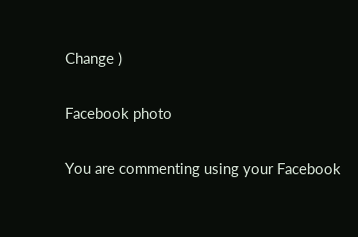Change )

Facebook photo

You are commenting using your Facebook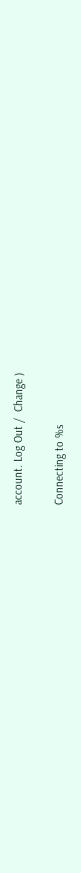account. Log Out /  Change )

Connecting to %s